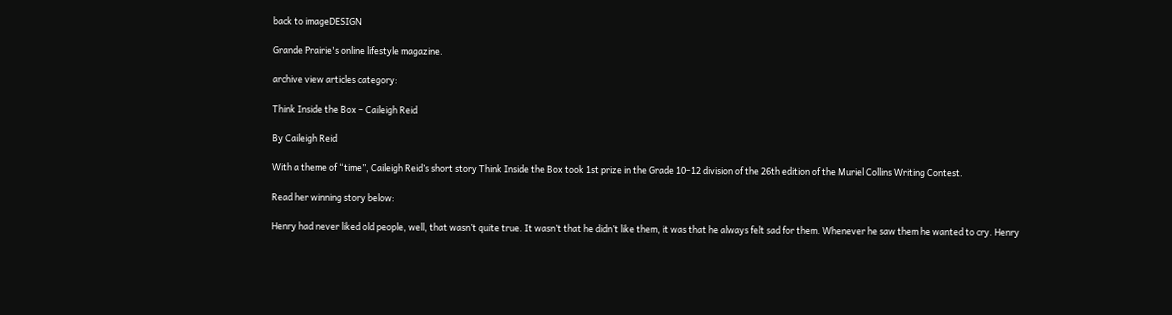back to imageDESIGN

Grande Prairie's online lifestyle magazine.

archive view articles category:

Think Inside the Box – Caileigh Reid

By Caileigh Reid

With a theme of “time”, Caileigh Reid’s short story Think Inside the Box took 1st prize in the Grade 10–12 division of the 26th edition of the Muriel Collins Writing Contest.

Read her winning story below:

Henry had never liked old people, well, that wasn’t quite true. It wasn’t that he didn’t like them, it was that he always felt sad for them. Whenever he saw them he wanted to cry. Henry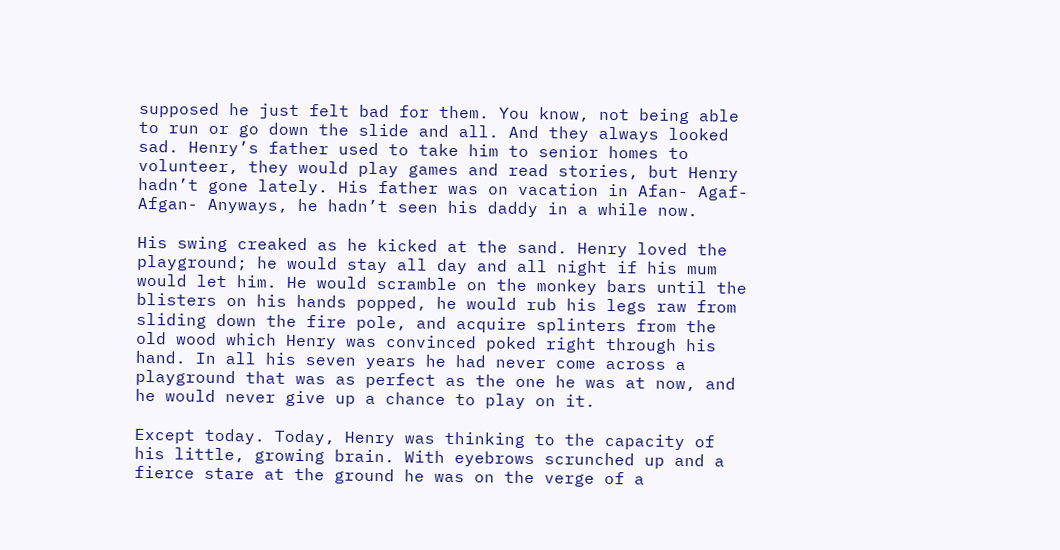supposed he just felt bad for them. You know, not being able to run or go down the slide and all. And they always looked sad. Henry’s father used to take him to senior homes to volunteer, they would play games and read stories, but Henry hadn’t gone lately. His father was on vacation in Afan- Agaf- Afgan- Anyways, he hadn’t seen his daddy in a while now.

His swing creaked as he kicked at the sand. Henry loved the playground; he would stay all day and all night if his mum would let him. He would scramble on the monkey bars until the blisters on his hands popped, he would rub his legs raw from sliding down the fire pole, and acquire splinters from the old wood which Henry was convinced poked right through his hand. In all his seven years he had never come across a playground that was as perfect as the one he was at now, and he would never give up a chance to play on it.

Except today. Today, Henry was thinking to the capacity of his little, growing brain. With eyebrows scrunched up and a fierce stare at the ground he was on the verge of a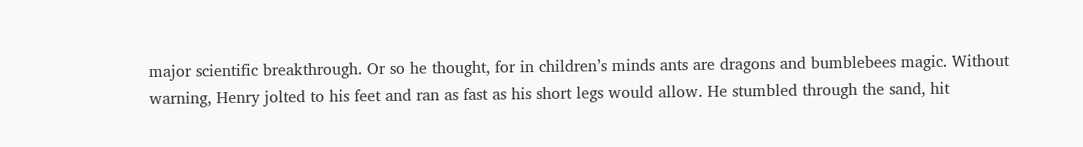major scientific breakthrough. Or so he thought, for in children’s minds ants are dragons and bumblebees magic. Without warning, Henry jolted to his feet and ran as fast as his short legs would allow. He stumbled through the sand, hit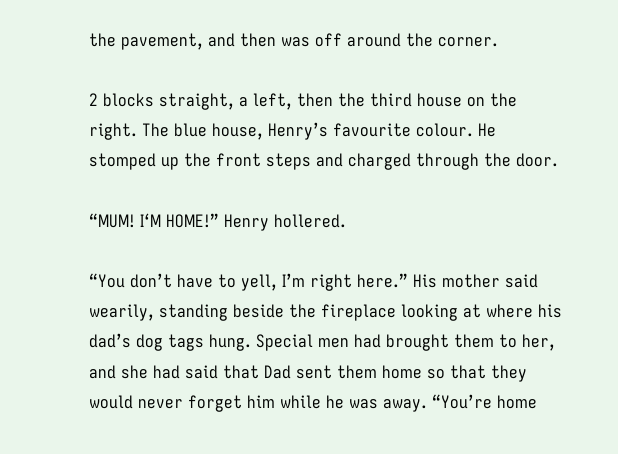the pavement, and then was off around the corner.

2 blocks straight, a left, then the third house on the right. The blue house, Henry’s favourite colour. He stomped up the front steps and charged through the door.

“MUM! I‘M HOME!” Henry hollered.

“You don’t have to yell, I’m right here.” His mother said wearily, standing beside the fireplace looking at where his dad’s dog tags hung. Special men had brought them to her, and she had said that Dad sent them home so that they would never forget him while he was away. “You’re home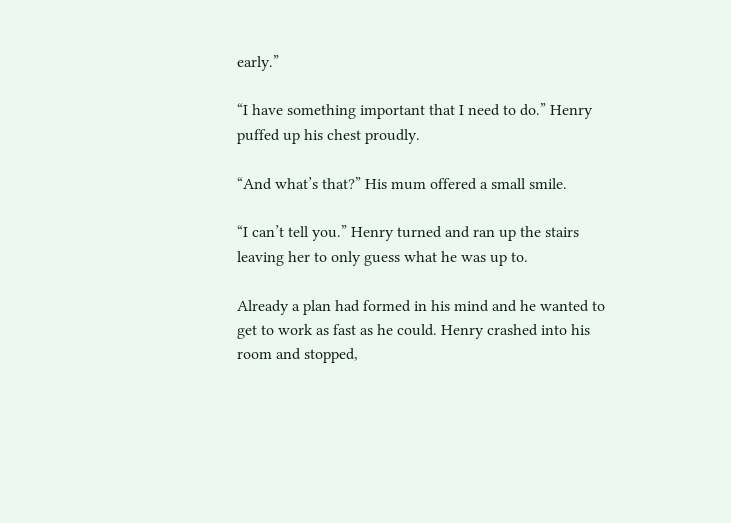early.”

“I have something important that I need to do.” Henry puffed up his chest proudly.

“And what’s that?” His mum offered a small smile.

“I can’t tell you.” Henry turned and ran up the stairs leaving her to only guess what he was up to.

Already a plan had formed in his mind and he wanted to get to work as fast as he could. Henry crashed into his room and stopped,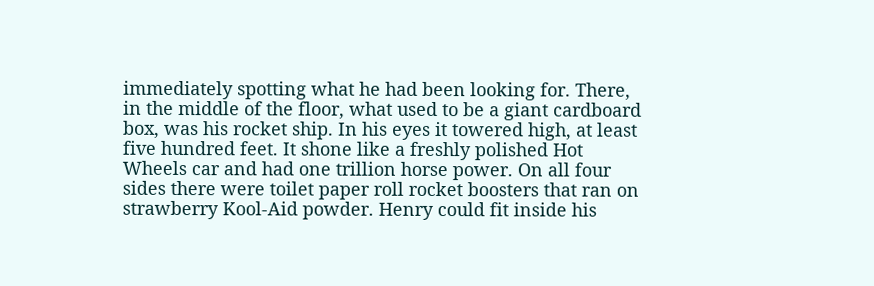immediately spotting what he had been looking for. There, in the middle of the floor, what used to be a giant cardboard box, was his rocket ship. In his eyes it towered high, at least five hundred feet. It shone like a freshly polished Hot Wheels car and had one trillion horse power. On all four sides there were toilet paper roll rocket boosters that ran on strawberry Kool-Aid powder. Henry could fit inside his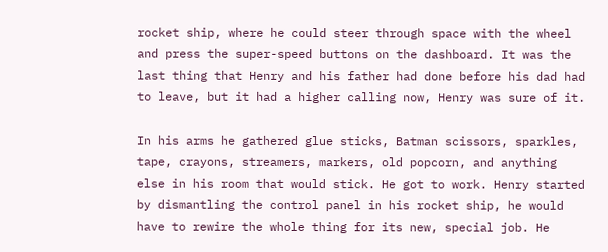rocket ship, where he could steer through space with the wheel and press the super-speed buttons on the dashboard. It was the last thing that Henry and his father had done before his dad had to leave, but it had a higher calling now, Henry was sure of it.

In his arms he gathered glue sticks, Batman scissors, sparkles, tape, crayons, streamers, markers, old popcorn, and anything else in his room that would stick. He got to work. Henry started by dismantling the control panel in his rocket ship, he would have to rewire the whole thing for its new, special job. He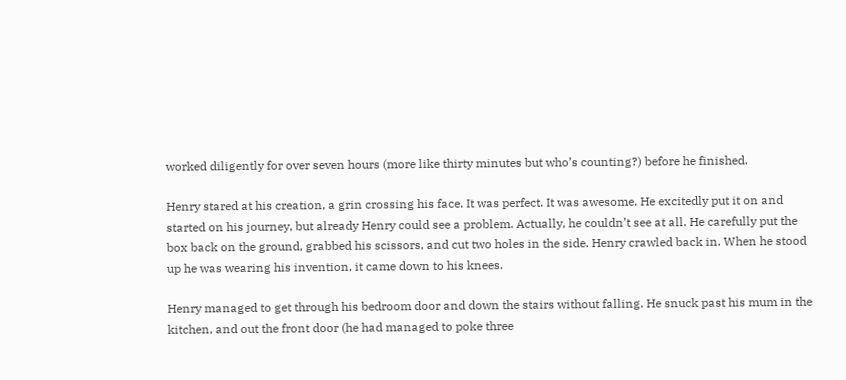worked diligently for over seven hours (more like thirty minutes but who’s counting?) before he finished.

Henry stared at his creation, a grin crossing his face. It was perfect. It was awesome. He excitedly put it on and started on his journey, but already Henry could see a problem. Actually, he couldn’t see at all. He carefully put the box back on the ground, grabbed his scissors, and cut two holes in the side. Henry crawled back in. When he stood up he was wearing his invention, it came down to his knees.

Henry managed to get through his bedroom door and down the stairs without falling. He snuck past his mum in the kitchen, and out the front door (he had managed to poke three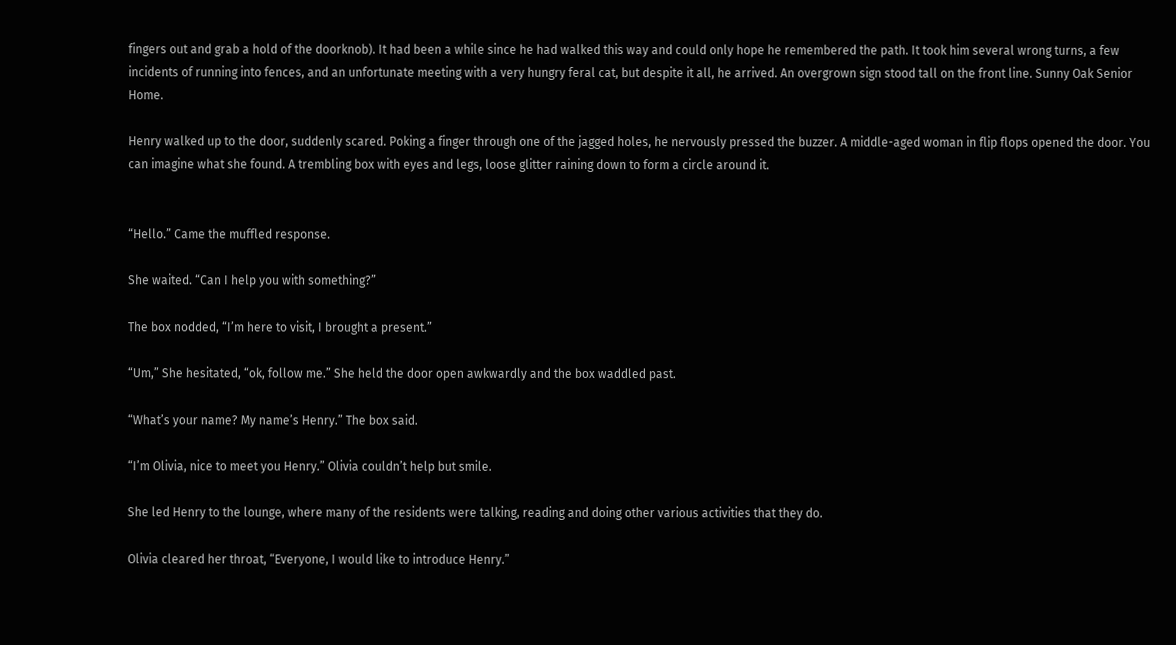fingers out and grab a hold of the doorknob). It had been a while since he had walked this way and could only hope he remembered the path. It took him several wrong turns, a few incidents of running into fences, and an unfortunate meeting with a very hungry feral cat, but despite it all, he arrived. An overgrown sign stood tall on the front line. Sunny Oak Senior Home.

Henry walked up to the door, suddenly scared. Poking a finger through one of the jagged holes, he nervously pressed the buzzer. A middle-aged woman in flip flops opened the door. You can imagine what she found. A trembling box with eyes and legs, loose glitter raining down to form a circle around it.


“Hello.” Came the muffled response.

She waited. “Can I help you with something?”

The box nodded, “I’m here to visit, I brought a present.”

“Um,” She hesitated, “ok, follow me.” She held the door open awkwardly and the box waddled past.

“What’s your name? My name’s Henry.” The box said.

“I’m Olivia, nice to meet you Henry.” Olivia couldn’t help but smile.

She led Henry to the lounge, where many of the residents were talking, reading and doing other various activities that they do.

Olivia cleared her throat, “Everyone, I would like to introduce Henry.”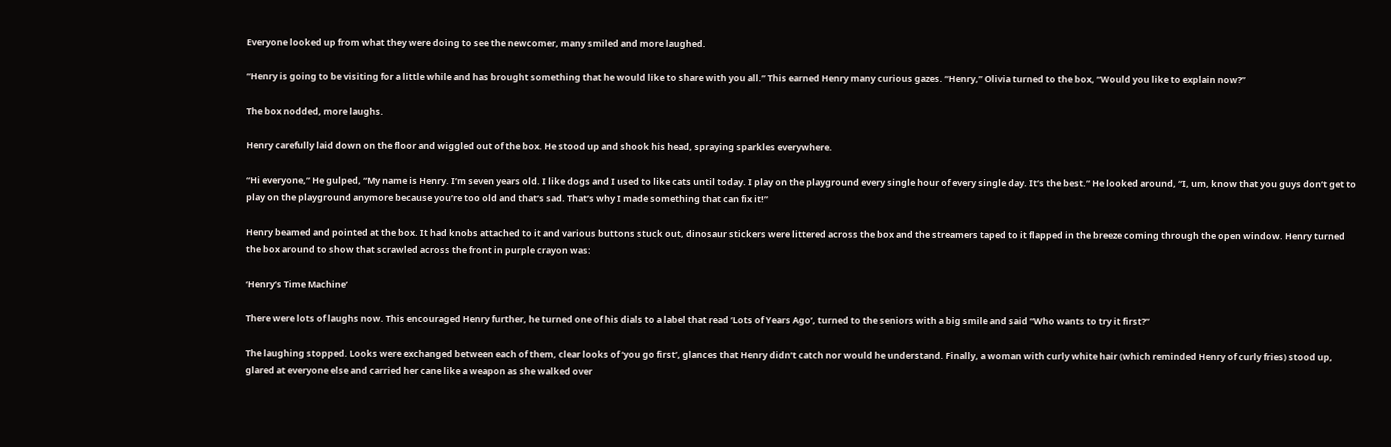Everyone looked up from what they were doing to see the newcomer, many smiled and more laughed.

“Henry is going to be visiting for a little while and has brought something that he would like to share with you all.” This earned Henry many curious gazes. “Henry,” Olivia turned to the box, “Would you like to explain now?”

The box nodded, more laughs.

Henry carefully laid down on the floor and wiggled out of the box. He stood up and shook his head, spraying sparkles everywhere.

“Hi everyone,” He gulped, “My name is Henry. I’m seven years old. I like dogs and I used to like cats until today. I play on the playground every single hour of every single day. It’s the best.” He looked around, “I, um, know that you guys don’t get to play on the playground anymore because you’re too old and that’s sad. That’s why I made something that can fix it!”

Henry beamed and pointed at the box. It had knobs attached to it and various buttons stuck out, dinosaur stickers were littered across the box and the streamers taped to it flapped in the breeze coming through the open window. Henry turned the box around to show that scrawled across the front in purple crayon was:

‘Henry’s Time Machine’

There were lots of laughs now. This encouraged Henry further, he turned one of his dials to a label that read ‘Lots of Years Ago’, turned to the seniors with a big smile and said “Who wants to try it first?”

The laughing stopped. Looks were exchanged between each of them, clear looks of ‘you go first’, glances that Henry didn’t catch nor would he understand. Finally, a woman with curly white hair (which reminded Henry of curly fries) stood up, glared at everyone else and carried her cane like a weapon as she walked over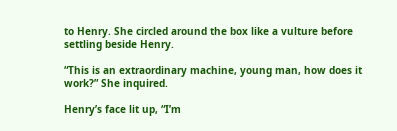to Henry. She circled around the box like a vulture before settling beside Henry.

“This is an extraordinary machine, young man, how does it work?” She inquired.

Henry’s face lit up, “I’m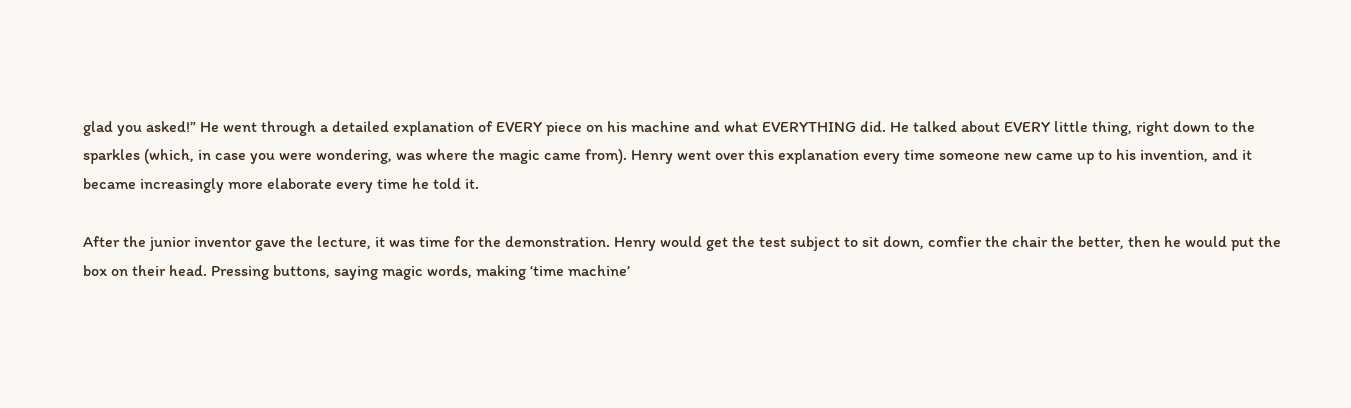glad you asked!” He went through a detailed explanation of EVERY piece on his machine and what EVERYTHING did. He talked about EVERY little thing, right down to the sparkles (which, in case you were wondering, was where the magic came from). Henry went over this explanation every time someone new came up to his invention, and it became increasingly more elaborate every time he told it.

After the junior inventor gave the lecture, it was time for the demonstration. Henry would get the test subject to sit down, comfier the chair the better, then he would put the box on their head. Pressing buttons, saying magic words, making ‘time machine’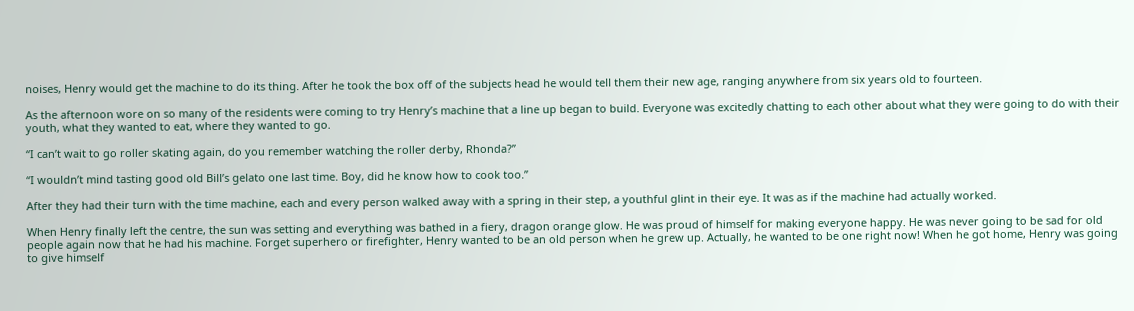noises, Henry would get the machine to do its thing. After he took the box off of the subjects head he would tell them their new age, ranging anywhere from six years old to fourteen.

As the afternoon wore on so many of the residents were coming to try Henry’s machine that a line up began to build. Everyone was excitedly chatting to each other about what they were going to do with their youth, what they wanted to eat, where they wanted to go.

“I can’t wait to go roller skating again, do you remember watching the roller derby, Rhonda?”

“I wouldn’t mind tasting good old Bill’s gelato one last time. Boy, did he know how to cook too.”

After they had their turn with the time machine, each and every person walked away with a spring in their step, a youthful glint in their eye. It was as if the machine had actually worked.

When Henry finally left the centre, the sun was setting and everything was bathed in a fiery, dragon orange glow. He was proud of himself for making everyone happy. He was never going to be sad for old people again now that he had his machine. Forget superhero or firefighter, Henry wanted to be an old person when he grew up. Actually, he wanted to be one right now! When he got home, Henry was going to give himself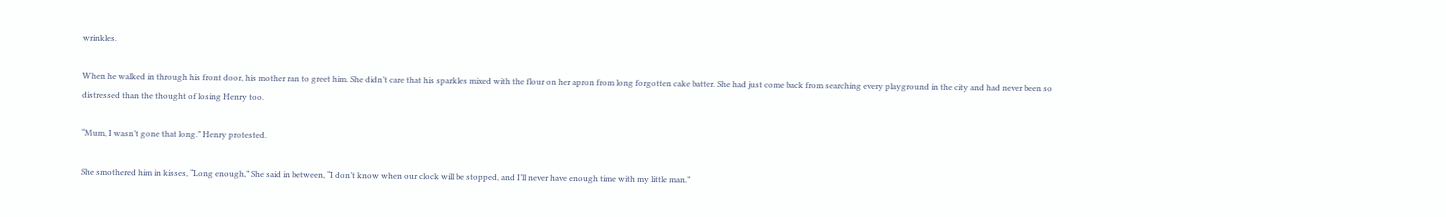wrinkles.

When he walked in through his front door, his mother ran to greet him. She didn’t care that his sparkles mixed with the flour on her apron from long forgotten cake batter. She had just come back from searching every playground in the city and had never been so distressed than the thought of losing Henry too.

“Mum, I wasn’t gone that long.” Henry protested.

She smothered him in kisses, “Long enough,” She said in between, “I don’t know when our clock will be stopped, and I’ll never have enough time with my little man.”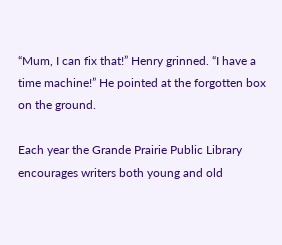“Mum, I can fix that!” Henry grinned. “I have a time machine!” He pointed at the forgotten box on the ground.

Each year the Grande Prairie Public Library encourages writers both young and old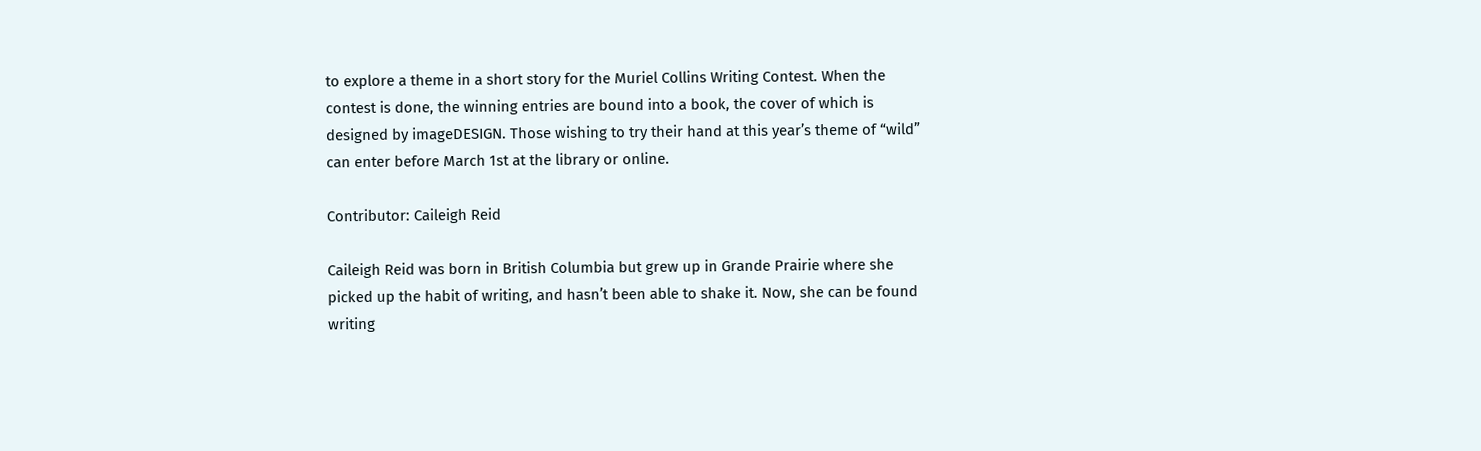to explore a theme in a short story for the Muriel Collins Writing Contest. When the contest is done, the winning entries are bound into a book, the cover of which is designed by imageDESIGN. Those wishing to try their hand at this year’s theme of “wild” can enter before March 1st at the library or online.

Contributor: Caileigh Reid

Caileigh Reid was born in British Columbia but grew up in Grande Prairie where she picked up the habit of writing, and hasn’t been able to shake it. Now, she can be found writing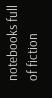notebooks full of fiction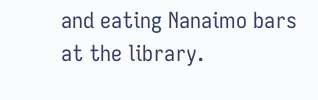and eating Nanaimo bars at the library.